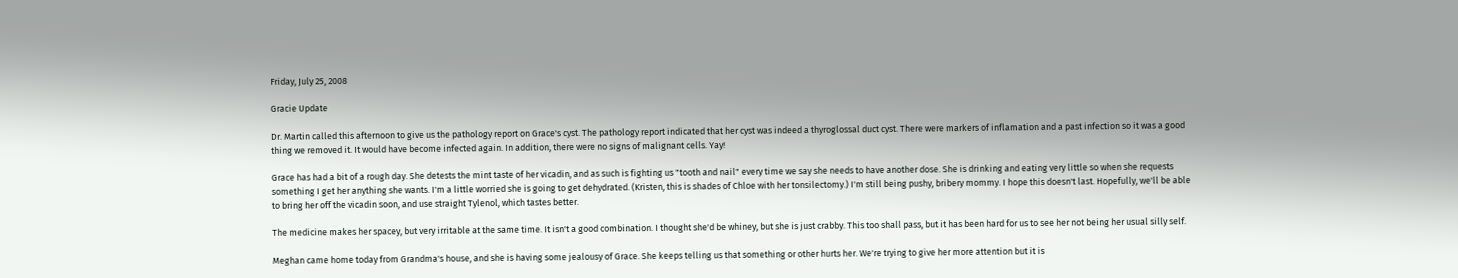Friday, July 25, 2008

Gracie Update

Dr. Martin called this afternoon to give us the pathology report on Grace's cyst. The pathology report indicated that her cyst was indeed a thyroglossal duct cyst. There were markers of inflamation and a past infection so it was a good thing we removed it. It would have become infected again. In addition, there were no signs of malignant cells. Yay!

Grace has had a bit of a rough day. She detests the mint taste of her vicadin, and as such is fighting us "tooth and nail" every time we say she needs to have another dose. She is drinking and eating very little so when she requests something I get her anything she wants. I'm a little worried she is going to get dehydrated. (Kristen, this is shades of Chloe with her tonsilectomy.) I'm still being pushy, bribery mommy. I hope this doesn't last. Hopefully, we'll be able to bring her off the vicadin soon, and use straight Tylenol, which tastes better.

The medicine makes her spacey, but very irritable at the same time. It isn't a good combination. I thought she'd be whiney, but she is just crabby. This too shall pass, but it has been hard for us to see her not being her usual silly self.

Meghan came home today from Grandma's house, and she is having some jealousy of Grace. She keeps telling us that something or other hurts her. We're trying to give her more attention but it is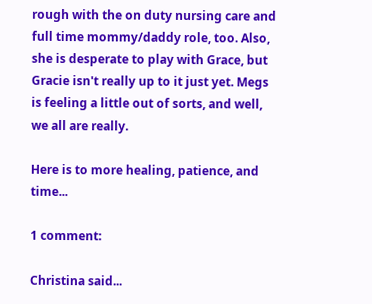rough with the on duty nursing care and full time mommy/daddy role, too. Also, she is desperate to play with Grace, but Gracie isn't really up to it just yet. Megs is feeling a little out of sorts, and well, we all are really.

Here is to more healing, patience, and time...

1 comment:

Christina said...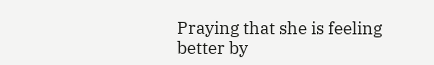Praying that she is feeling better by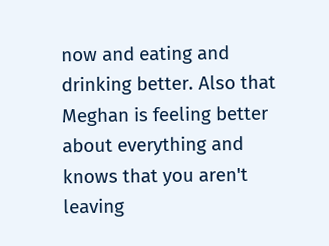now and eating and drinking better. Also that Meghan is feeling better about everything and knows that you aren't leaving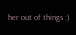her out of things :)